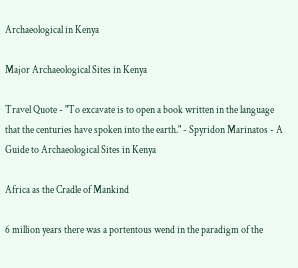Archaeological in Kenya

Major Archaeological Sites in Kenya

Travel Quote - "To excavate is to open a book written in the language that the centuries have spoken into the earth." - Spyridon Marinatos - A Guide to Archaeological Sites in Kenya

Africa as the Cradle of Mankind

6 million years there was a portentous wend in the paradigm of the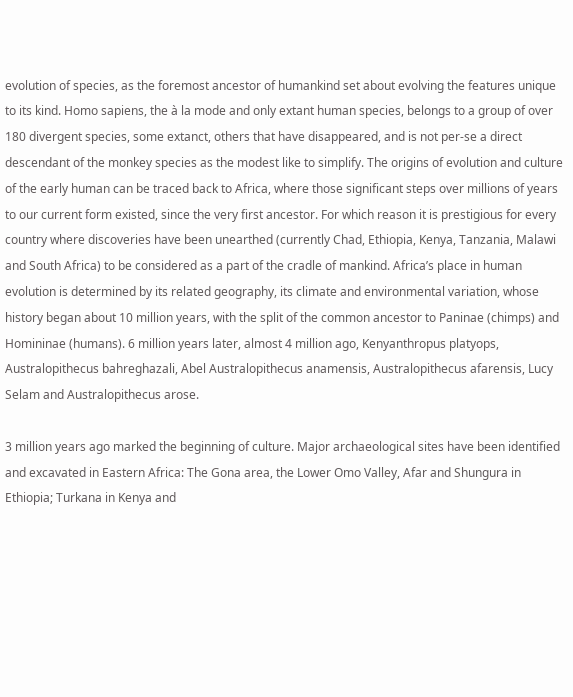evolution of species, as the foremost ancestor of humankind set about evolving the features unique to its kind. Homo sapiens, the à la mode and only extant human species, belongs to a group of over 180 divergent species, some extanct, others that have disappeared, and is not per-se a direct descendant of the monkey species as the modest like to simplify. The origins of evolution and culture of the early human can be traced back to Africa, where those significant steps over millions of years to our current form existed, since the very first ancestor. For which reason it is prestigious for every country where discoveries have been unearthed (currently Chad, Ethiopia, Kenya, Tanzania, Malawi and South Africa) to be considered as a part of the cradle of mankind. Africa’s place in human evolution is determined by its related geography, its climate and environmental variation, whose history began about 10 million years, with the split of the common ancestor to Paninae (chimps) and Homininae (humans). 6 million years later, almost 4 million ago, Kenyanthropus platyops, Australopithecus bahreghazali, Abel Australopithecus anamensis, Australopithecus afarensis, Lucy Selam and Australopithecus arose.

3 million years ago marked the beginning of culture. Major archaeological sites have been identified and excavated in Eastern Africa: The Gona area, the Lower Omo Valley, Afar and Shungura in Ethiopia; Turkana in Kenya and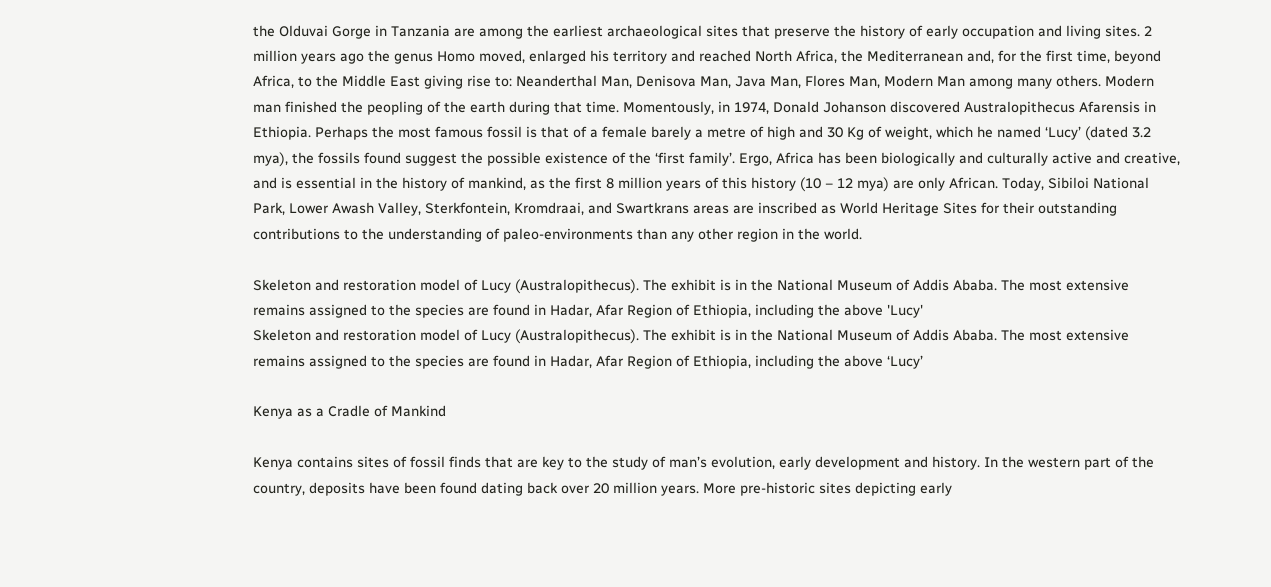the Olduvai Gorge in Tanzania are among the earliest archaeological sites that preserve the history of early occupation and living sites. 2 million years ago the genus Homo moved, enlarged his territory and reached North Africa, the Mediterranean and, for the first time, beyond Africa, to the Middle East giving rise to: Neanderthal Man, Denisova Man, Java Man, Flores Man, Modern Man among many others. Modern man finished the peopling of the earth during that time. Momentously, in 1974, Donald Johanson discovered Australopithecus Afarensis in Ethiopia. Perhaps the most famous fossil is that of a female barely a metre of high and 30 Kg of weight, which he named ‘Lucy’ (dated 3.2 mya), the fossils found suggest the possible existence of the ‘first family’. Ergo, Africa has been biologically and culturally active and creative, and is essential in the history of mankind, as the first 8 million years of this history (10 – 12 mya) are only African. Today, Sibiloi National Park, Lower Awash Valley, Sterkfontein, Kromdraai, and Swartkrans areas are inscribed as World Heritage Sites for their outstanding contributions to the understanding of paleo-environments than any other region in the world.

Skeleton and restoration model of Lucy (Australopithecus). The exhibit is in the National Museum of Addis Ababa. The most extensive remains assigned to the species are found in Hadar, Afar Region of Ethiopia, including the above 'Lucy'
Skeleton and restoration model of Lucy (Australopithecus). The exhibit is in the National Museum of Addis Ababa. The most extensive remains assigned to the species are found in Hadar, Afar Region of Ethiopia, including the above ‘Lucy’

Kenya as a Cradle of Mankind

Kenya contains sites of fossil finds that are key to the study of man’s evolution, early development and history. In the western part of the country, deposits have been found dating back over 20 million years. More pre-historic sites depicting early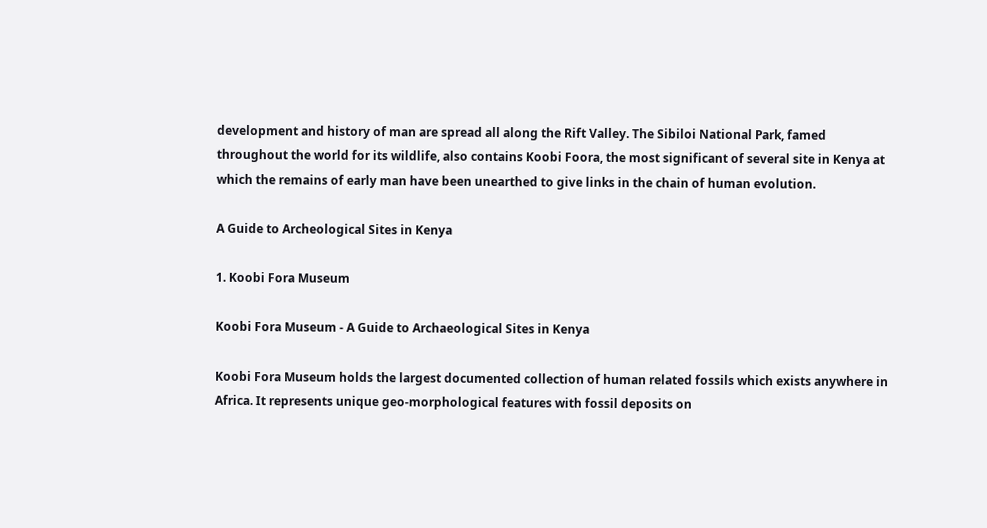development and history of man are spread all along the Rift Valley. The Sibiloi National Park, famed throughout the world for its wildlife, also contains Koobi Foora, the most significant of several site in Kenya at which the remains of early man have been unearthed to give links in the chain of human evolution.

A Guide to Archeological Sites in Kenya

1. Koobi Fora Museum

Koobi Fora Museum - A Guide to Archaeological Sites in Kenya

Koobi Fora Museum holds the largest documented collection of human related fossils which exists anywhere in Africa. It represents unique geo-morphological features with fossil deposits on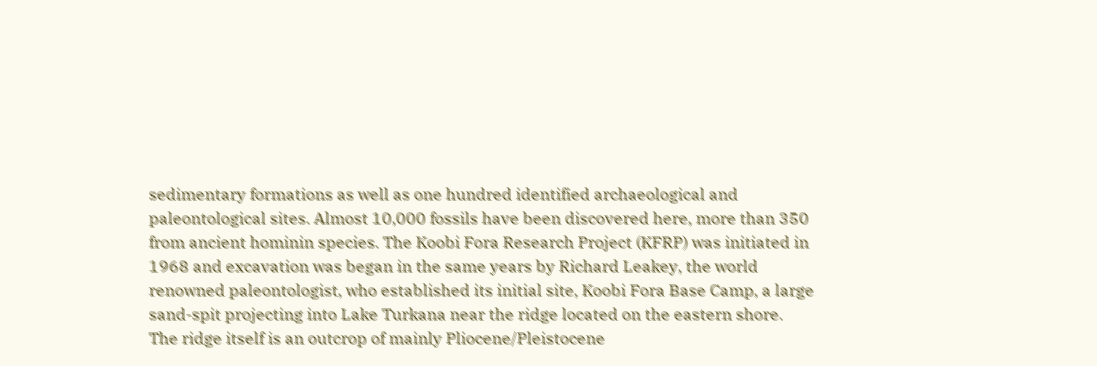sedimentary formations as well as one hundred identified archaeological and paleontological sites. Almost 10,000 fossils have been discovered here, more than 350 from ancient hominin species. The Koobi Fora Research Project (KFRP) was initiated in 1968 and excavation was began in the same years by Richard Leakey, the world renowned paleontologist, who established its initial site, Koobi Fora Base Camp, a large sand-spit projecting into Lake Turkana near the ridge located on the eastern shore. The ridge itself is an outcrop of mainly Pliocene/Pleistocene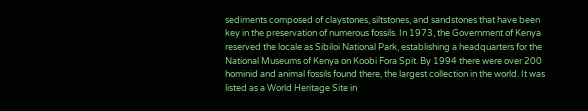sediments composed of claystones, siltstones, and sandstones that have been key in the preservation of numerous fossils. In 1973, the Government of Kenya reserved the locale as Sibiloi National Park, establishing a headquarters for the National Museums of Kenya on Koobi Fora Spit. By 1994 there were over 200 hominid and animal fossils found there, the largest collection in the world. It was listed as a World Heritage Site in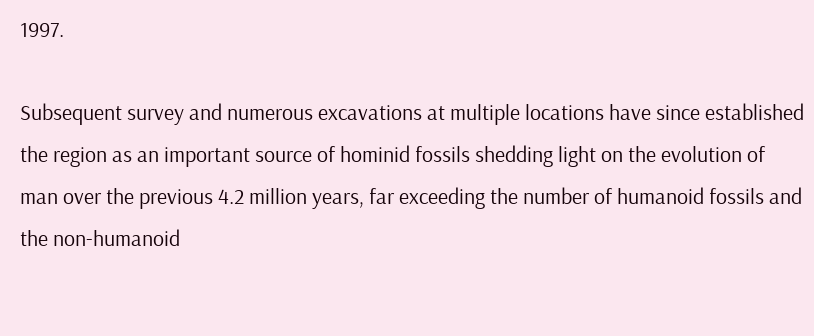1997.

Subsequent survey and numerous excavations at multiple locations have since established the region as an important source of hominid fossils shedding light on the evolution of man over the previous 4.2 million years, far exceeding the number of humanoid fossils and the non-humanoid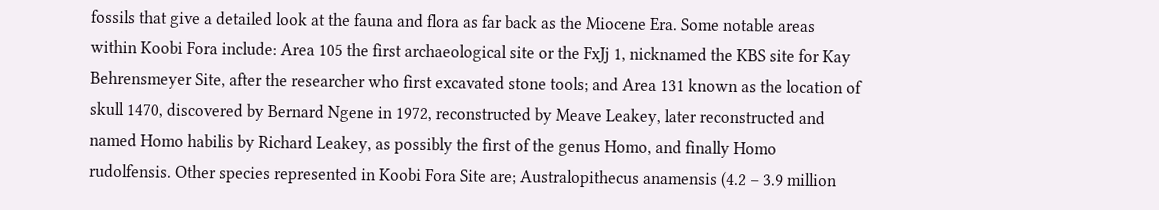fossils that give a detailed look at the fauna and flora as far back as the Miocene Era. Some notable areas within Koobi Fora include: Area 105 the first archaeological site or the FxJj 1, nicknamed the KBS site for Kay Behrensmeyer Site, after the researcher who first excavated stone tools; and Area 131 known as the location of skull 1470, discovered by Bernard Ngene in 1972, reconstructed by Meave Leakey, later reconstructed and named Homo habilis by Richard Leakey, as possibly the first of the genus Homo, and finally Homo rudolfensis. Other species represented in Koobi Fora Site are; Australopithecus anamensis (4.2 – 3.9 million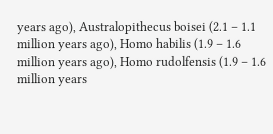years ago), Australopithecus boisei (2.1 – 1.1 million years ago), Homo habilis (1.9 – 1.6 million years ago), Homo rudolfensis (1.9 – 1.6 million years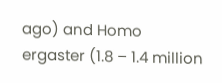ago) and Homo ergaster (1.8 – 1.4 million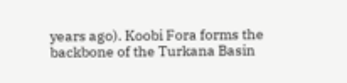years ago). Koobi Fora forms the backbone of the Turkana Basin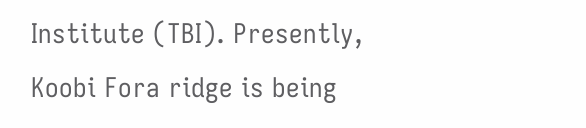Institute (TBI). Presently, Koobi Fora ridge is being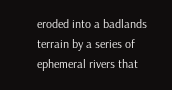eroded into a badlands terrain by a series of ephemeral rivers that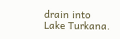drain into Lake Turkana.